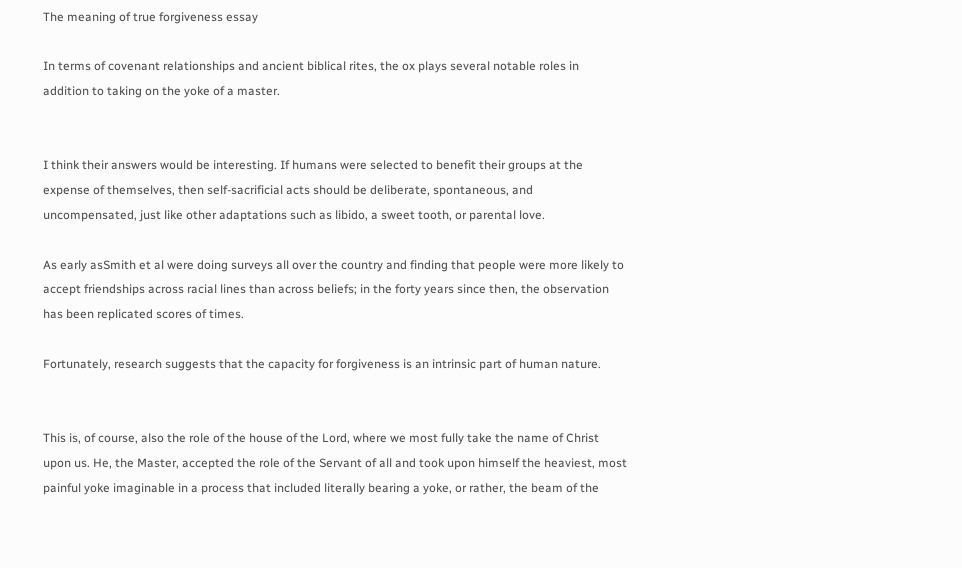The meaning of true forgiveness essay

In terms of covenant relationships and ancient biblical rites, the ox plays several notable roles in addition to taking on the yoke of a master.


I think their answers would be interesting. If humans were selected to benefit their groups at the expense of themselves, then self-sacrificial acts should be deliberate, spontaneous, and uncompensated, just like other adaptations such as libido, a sweet tooth, or parental love.

As early asSmith et al were doing surveys all over the country and finding that people were more likely to accept friendships across racial lines than across beliefs; in the forty years since then, the observation has been replicated scores of times.

Fortunately, research suggests that the capacity for forgiveness is an intrinsic part of human nature.


This is, of course, also the role of the house of the Lord, where we most fully take the name of Christ upon us. He, the Master, accepted the role of the Servant of all and took upon himself the heaviest, most painful yoke imaginable in a process that included literally bearing a yoke, or rather, the beam of the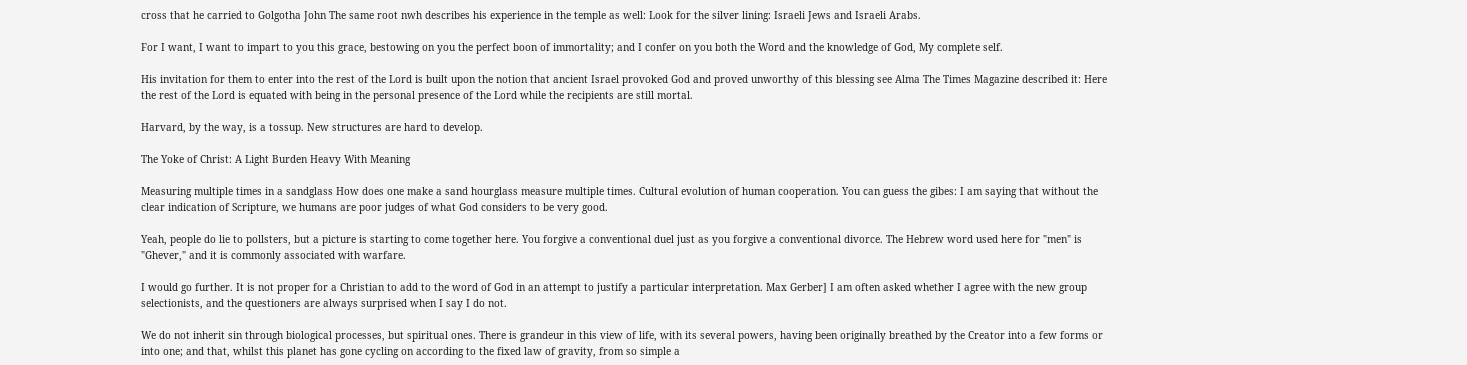cross that he carried to Golgotha John The same root nwh describes his experience in the temple as well: Look for the silver lining: Israeli Jews and Israeli Arabs.

For I want, I want to impart to you this grace, bestowing on you the perfect boon of immortality; and I confer on you both the Word and the knowledge of God, My complete self.

His invitation for them to enter into the rest of the Lord is built upon the notion that ancient Israel provoked God and proved unworthy of this blessing see Alma The Times Magazine described it: Here the rest of the Lord is equated with being in the personal presence of the Lord while the recipients are still mortal.

Harvard, by the way, is a tossup. New structures are hard to develop.

The Yoke of Christ: A Light Burden Heavy With Meaning

Measuring multiple times in a sandglass How does one make a sand hourglass measure multiple times. Cultural evolution of human cooperation. You can guess the gibes: I am saying that without the clear indication of Scripture, we humans are poor judges of what God considers to be very good.

Yeah, people do lie to pollsters, but a picture is starting to come together here. You forgive a conventional duel just as you forgive a conventional divorce. The Hebrew word used here for "men" is "Ghever," and it is commonly associated with warfare.

I would go further. It is not proper for a Christian to add to the word of God in an attempt to justify a particular interpretation. Max Gerber] I am often asked whether I agree with the new group selectionists, and the questioners are always surprised when I say I do not.

We do not inherit sin through biological processes, but spiritual ones. There is grandeur in this view of life, with its several powers, having been originally breathed by the Creator into a few forms or into one; and that, whilst this planet has gone cycling on according to the fixed law of gravity, from so simple a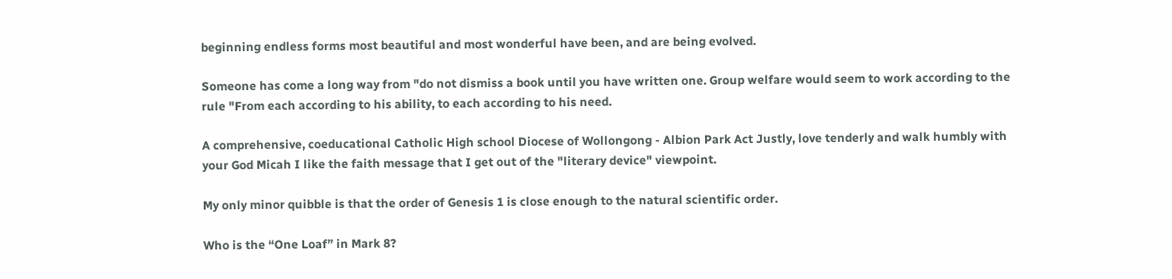beginning endless forms most beautiful and most wonderful have been, and are being evolved.

Someone has come a long way from "do not dismiss a book until you have written one. Group welfare would seem to work according to the rule "From each according to his ability, to each according to his need.

A comprehensive, coeducational Catholic High school Diocese of Wollongong - Albion Park Act Justly, love tenderly and walk humbly with your God Micah I like the faith message that I get out of the "literary device" viewpoint.

My only minor quibble is that the order of Genesis 1 is close enough to the natural scientific order.

Who is the “One Loaf” in Mark 8?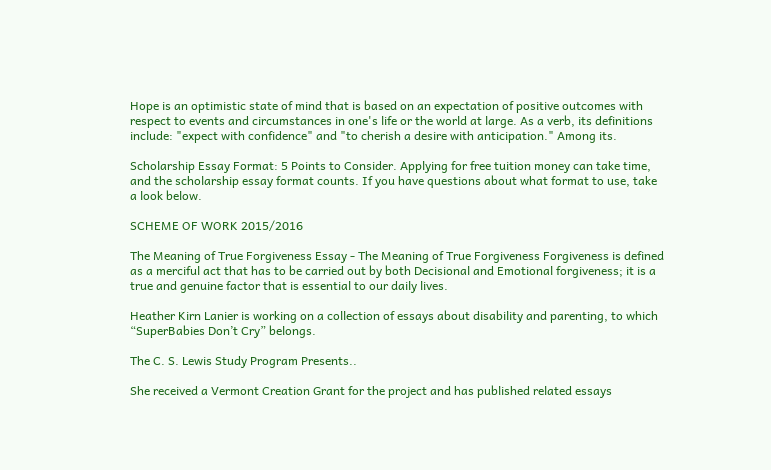Hope is an optimistic state of mind that is based on an expectation of positive outcomes with respect to events and circumstances in one's life or the world at large. As a verb, its definitions include: "expect with confidence" and "to cherish a desire with anticipation." Among its.

Scholarship Essay Format: 5 Points to Consider. Applying for free tuition money can take time, and the scholarship essay format counts. If you have questions about what format to use, take a look below.

SCHEME OF WORK 2015/2016

The Meaning of True Forgiveness Essay - The Meaning of True Forgiveness Forgiveness is defined as a merciful act that has to be carried out by both Decisional and Emotional forgiveness; it is a true and genuine factor that is essential to our daily lives.

Heather Kirn Lanier is working on a collection of essays about disability and parenting, to which “SuperBabies Don’t Cry” belongs.

The C. S. Lewis Study Program Presents..

She received a Vermont Creation Grant for the project and has published related essays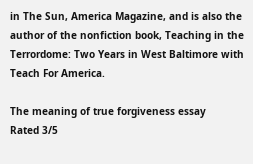in The Sun, America Magazine, and is also the author of the nonfiction book, Teaching in the Terrordome: Two Years in West Baltimore with Teach For America.

The meaning of true forgiveness essay
Rated 3/5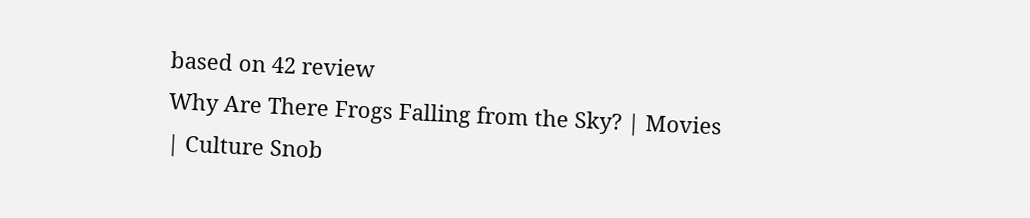based on 42 review
Why Are There Frogs Falling from the Sky? | Movies | Culture Snob